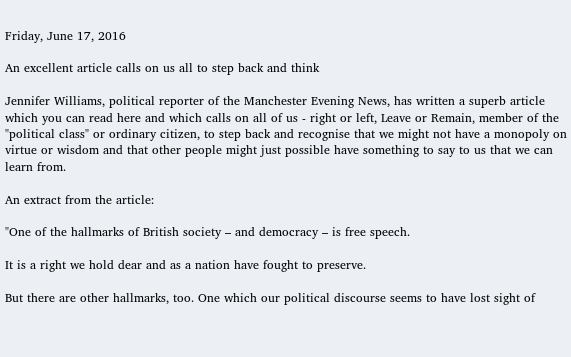Friday, June 17, 2016

An excellent article calls on us all to step back and think

Jennifer Williams, political reporter of the Manchester Evening News, has written a superb article which you can read here and which calls on all of us - right or left, Leave or Remain, member of the "political class" or ordinary citizen, to step back and recognise that we might not have a monopoly on virtue or wisdom and that other people might just possible have something to say to us that we can learn from.

An extract from the article:

"One of the hallmarks of British society – and democracy – is free speech.

It is a right we hold dear and as a nation have fought to preserve.

But there are other hallmarks, too. One which our political discourse seems to have lost sight of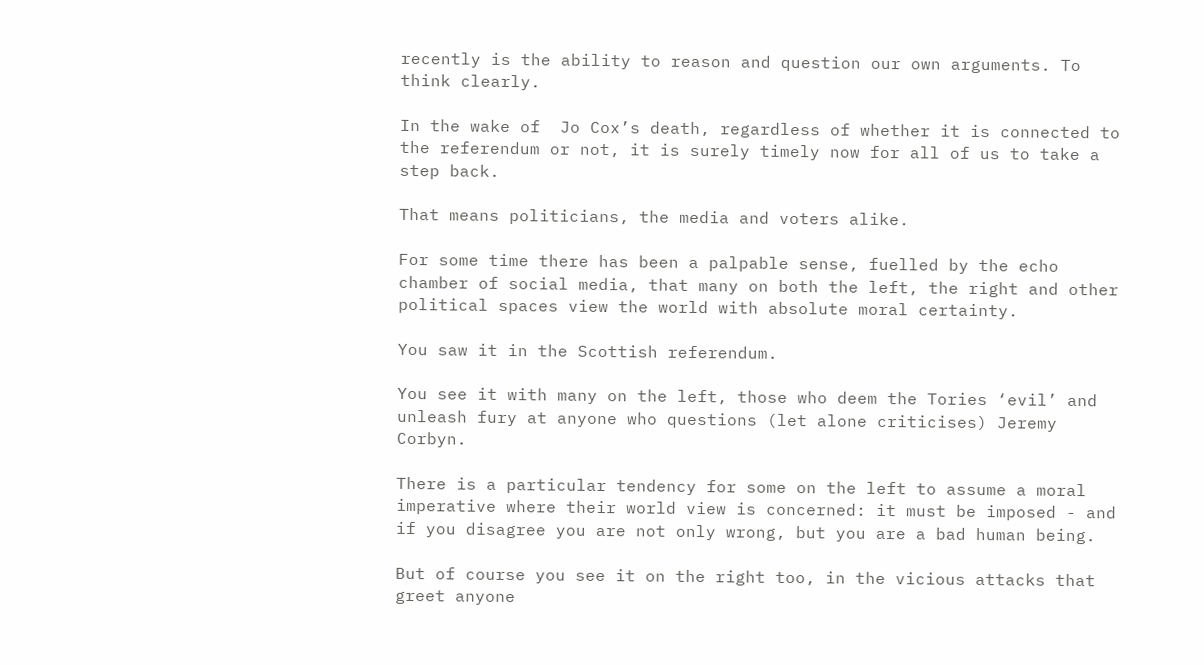recently is the ability to reason and question our own arguments. To think clearly.

In the wake of  Jo Cox’s death, regardless of whether it is connected to the referendum or not, it is surely timely now for all of us to take a step back.

That means politicians, the media and voters alike.

For some time there has been a palpable sense, fuelled by the echo chamber of social media, that many on both the left, the right and other political spaces view the world with absolute moral certainty.

You saw it in the Scottish referendum.

You see it with many on the left, those who deem the Tories ‘evil’ and unleash fury at anyone who questions (let alone criticises) Jeremy Corbyn.

There is a particular tendency for some on the left to assume a moral imperative where their world view is concerned: it must be imposed - and if you disagree you are not only wrong, but you are a bad human being.

But of course you see it on the right too, in the vicious attacks that greet anyone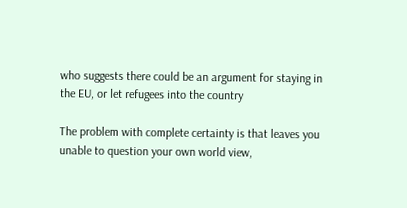who suggests there could be an argument for staying in the EU, or let refugees into the country

The problem with complete certainty is that leaves you unable to question your own world view,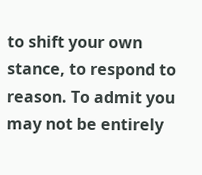to shift your own stance, to respond to reason. To admit you may not be entirely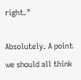right."

Absolutely. A point we should all think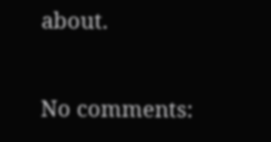about.

No comments: